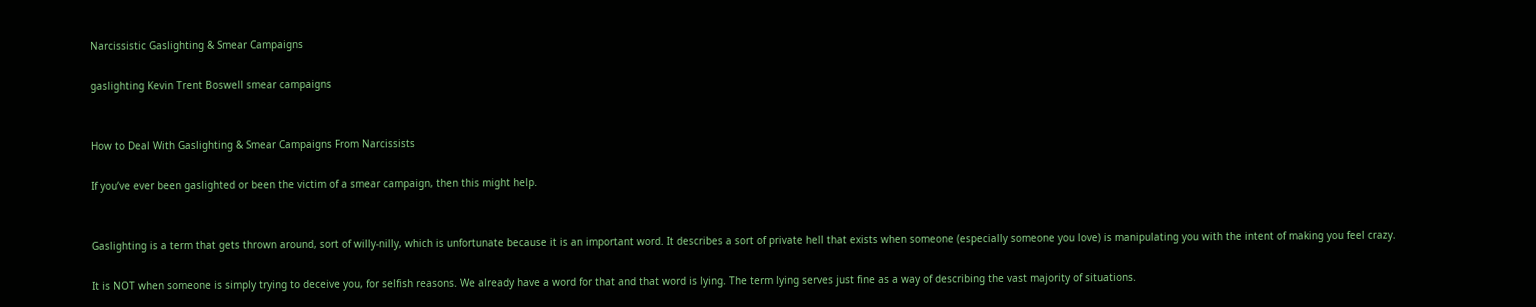Narcissistic Gaslighting & Smear Campaigns

gaslighting Kevin Trent Boswell smear campaigns


How to Deal With Gaslighting & Smear Campaigns From Narcissists

If you’ve ever been gaslighted or been the victim of a smear campaign, then this might help.


Gaslighting is a term that gets thrown around, sort of willy-nilly, which is unfortunate because it is an important word. It describes a sort of private hell that exists when someone (especially someone you love) is manipulating you with the intent of making you feel crazy.

It is NOT when someone is simply trying to deceive you, for selfish reasons. We already have a word for that and that word is lying. The term lying serves just fine as a way of describing the vast majority of situations.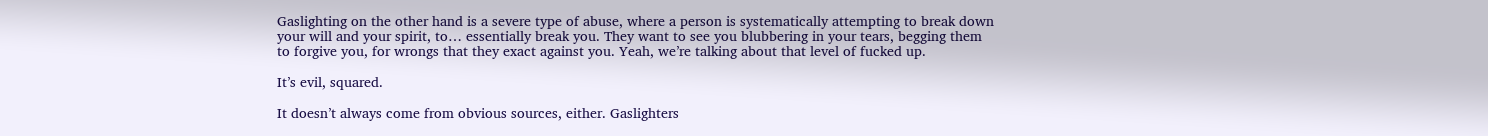Gaslighting on the other hand is a severe type of abuse, where a person is systematically attempting to break down your will and your spirit, to… essentially break you. They want to see you blubbering in your tears, begging them to forgive you, for wrongs that they exact against you. Yeah, we’re talking about that level of fucked up.

It’s evil, squared.

It doesn’t always come from obvious sources, either. Gaslighters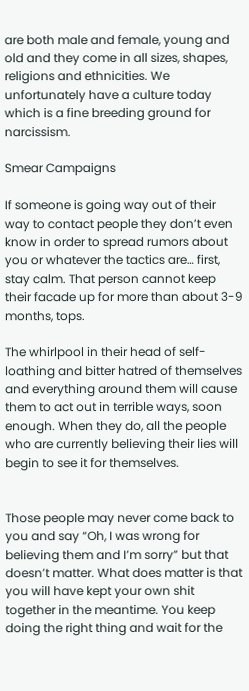are both male and female, young and old and they come in all sizes, shapes, religions and ethnicities. We unfortunately have a culture today which is a fine breeding ground for narcissism.

Smear Campaigns

If someone is going way out of their way to contact people they don’t even know in order to spread rumors about you or whatever the tactics are… first, stay calm. That person cannot keep their facade up for more than about 3-9 months, tops.

The whirlpool in their head of self-loathing and bitter hatred of themselves and everything around them will cause them to act out in terrible ways, soon enough. When they do, all the people who are currently believing their lies will begin to see it for themselves.


Those people may never come back to you and say “Oh, I was wrong for believing them and I’m sorry” but that doesn’t matter. What does matter is that you will have kept your own shit together in the meantime. You keep doing the right thing and wait for the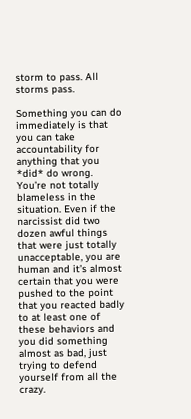storm to pass. All storms pass.

Something you can do immediately is that you can take accountability for anything that you *did* do wrong. You’re not totally blameless in the situation. Even if the narcissist did two dozen awful things that were just totally unacceptable, you are human and it’s almost certain that you were pushed to the point that you reacted badly to at least one of these behaviors and you did something almost as bad, just trying to defend yourself from all the crazy.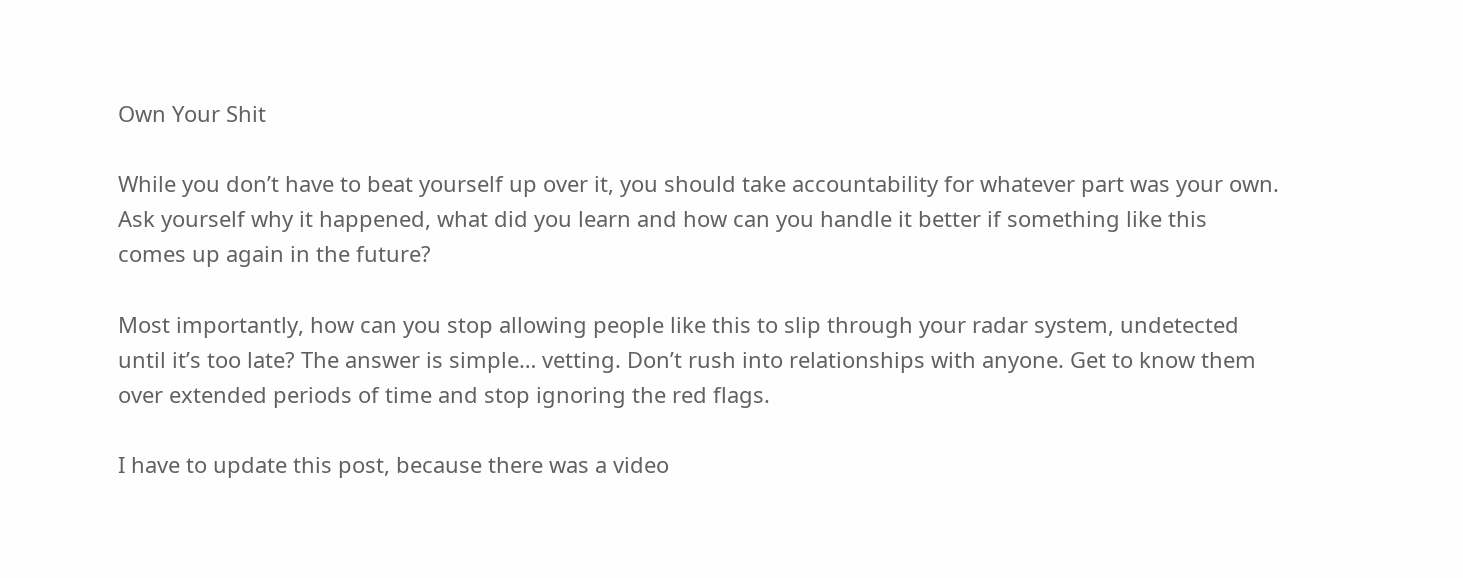Own Your Shit

While you don’t have to beat yourself up over it, you should take accountability for whatever part was your own. Ask yourself why it happened, what did you learn and how can you handle it better if something like this comes up again in the future?

Most importantly, how can you stop allowing people like this to slip through your radar system, undetected until it’s too late? The answer is simple… vetting. Don’t rush into relationships with anyone. Get to know them over extended periods of time and stop ignoring the red flags.

I have to update this post, because there was a video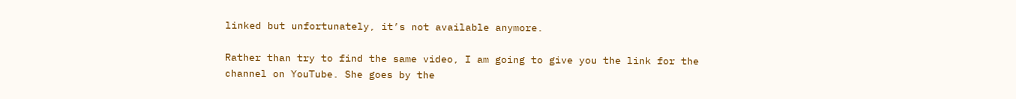linked but unfortunately, it’s not available anymore.

Rather than try to find the same video, I am going to give you the link for the channel on YouTube. She goes by the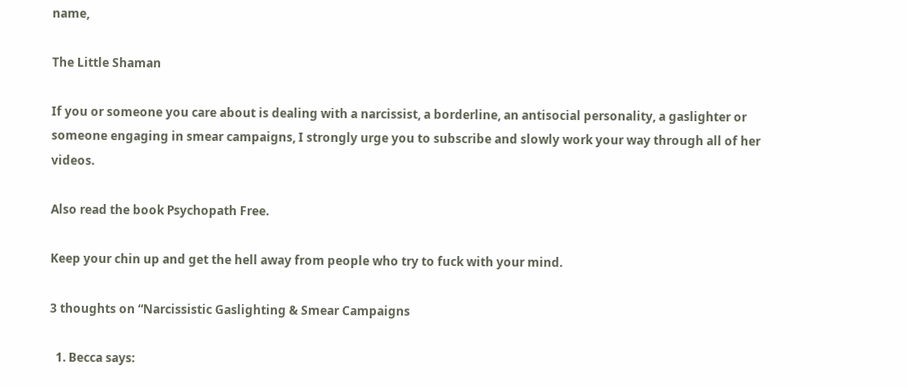name,

The Little Shaman

If you or someone you care about is dealing with a narcissist, a borderline, an antisocial personality, a gaslighter or someone engaging in smear campaigns, I strongly urge you to subscribe and slowly work your way through all of her videos.

Also read the book Psychopath Free.

Keep your chin up and get the hell away from people who try to fuck with your mind.

3 thoughts on “Narcissistic Gaslighting & Smear Campaigns

  1. Becca says: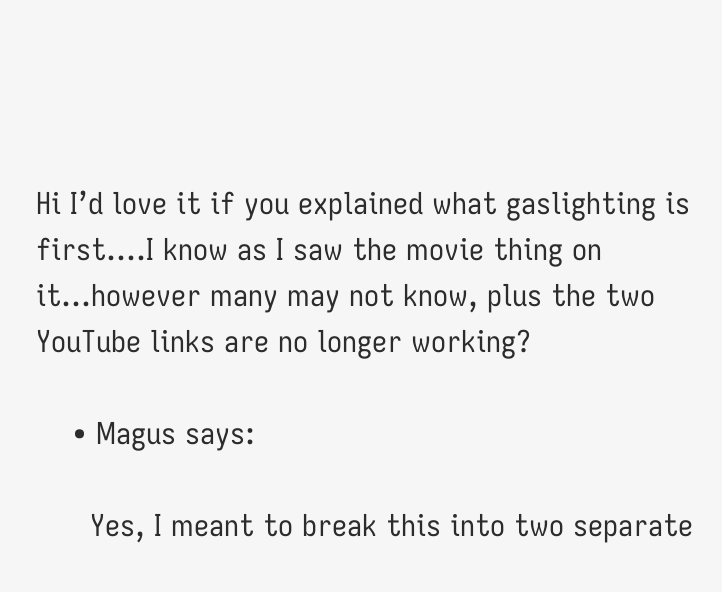Hi I’d love it if you explained what gaslighting is first….I know as I saw the movie thing on it…however many may not know, plus the two YouTube links are no longer working?

    • Magus says:

      Yes, I meant to break this into two separate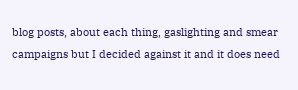blog posts, about each thing, gaslighting and smear campaigns but I decided against it and it does need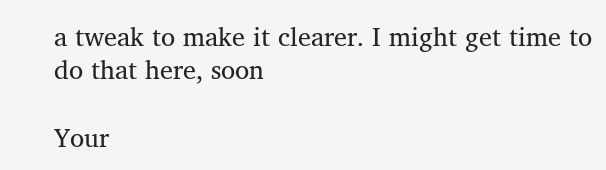a tweak to make it clearer. I might get time to do that here, soon

Your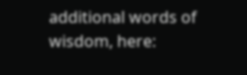additional words of wisdom, here: